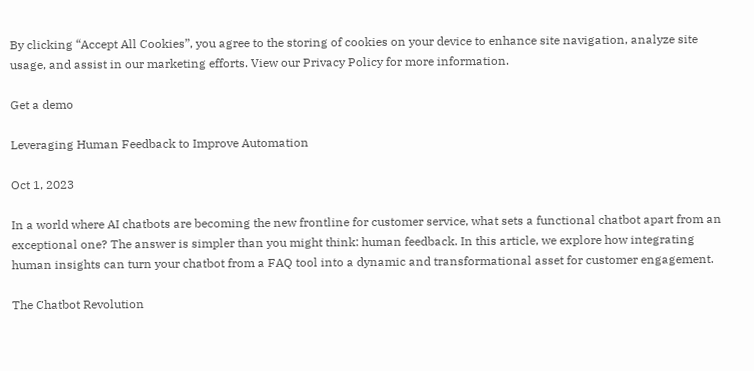By clicking “Accept All Cookies”, you agree to the storing of cookies on your device to enhance site navigation, analyze site usage, and assist in our marketing efforts. View our Privacy Policy for more information.

Get a demo

Leveraging Human Feedback to Improve Automation

Oct 1, 2023

In a world where AI chatbots are becoming the new frontline for customer service, what sets a functional chatbot apart from an exceptional one? The answer is simpler than you might think: human feedback. In this article, we explore how integrating human insights can turn your chatbot from a FAQ tool into a dynamic and transformational asset for customer engagement.

The Chatbot Revolution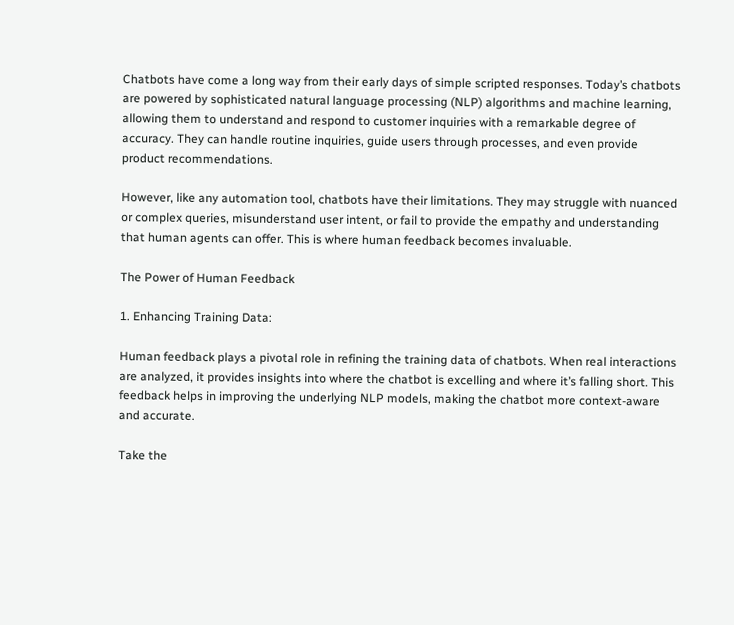Chatbots have come a long way from their early days of simple scripted responses. Today’s chatbots are powered by sophisticated natural language processing (NLP) algorithms and machine learning, allowing them to understand and respond to customer inquiries with a remarkable degree of accuracy. They can handle routine inquiries, guide users through processes, and even provide product recommendations.

However, like any automation tool, chatbots have their limitations. They may struggle with nuanced or complex queries, misunderstand user intent, or fail to provide the empathy and understanding that human agents can offer. This is where human feedback becomes invaluable.

The Power of Human Feedback

1. Enhancing Training Data:

Human feedback plays a pivotal role in refining the training data of chatbots. When real interactions are analyzed, it provides insights into where the chatbot is excelling and where it’s falling short. This feedback helps in improving the underlying NLP models, making the chatbot more context-aware and accurate.

Take the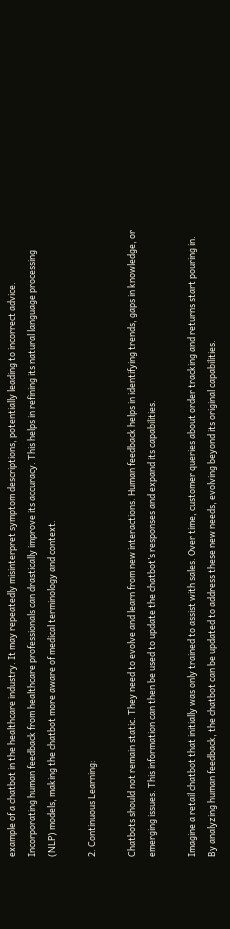example of a chatbot in the healthcare industry. It may repeatedly misinterpret symptom descriptions, potentially leading to incorrect advice. Incorporating human feedback from healthcare professionals can drastically improve its accuracy. This helps in refining its natural language processing (NLP) models, making the chatbot more aware of medical terminology and context.

2. Continuous Learning:

Chatbots should not remain static. They need to evolve and learn from new interactions. Human feedback helps in identifying trends, gaps in knowledge, or emerging issues. This information can then be used to update the chatbot’s responses and expand its capabilities.

Imagine a retail chatbot that initially was only trained to assist with sales. Over time, customer queries about order tracking and returns start pouring in. By analyzing human feedback, the chatbot can be updated to address these new needs, evolving beyond its original capabilities.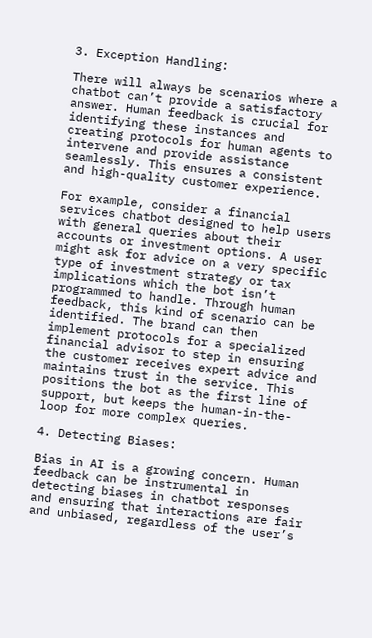3. Exception Handling:

There will always be scenarios where a chatbot can’t provide a satisfactory answer. Human feedback is crucial for identifying these instances and creating protocols for human agents to intervene and provide assistance seamlessly. This ensures a consistent and high-quality customer experience.

For example, consider a financial services chatbot designed to help users with general queries about their accounts or investment options. A user might ask for advice on a very specific type of investment strategy or tax implications which the bot isn’t programmed to handle. Through human feedback, this kind of scenario can be identified. The brand can then implement protocols for a specialized financial advisor to step in ensuring the customer receives expert advice and maintains trust in the service. This positions the bot as the first line of support, but keeps the human-in-the-loop for more complex queries.

4. Detecting Biases:

Bias in AI is a growing concern. Human feedback can be instrumental in detecting biases in chatbot responses and ensuring that interactions are fair and unbiased, regardless of the user’s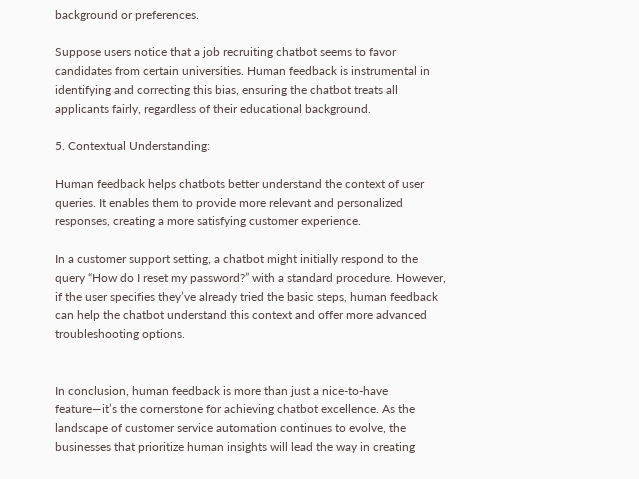background or preferences.

Suppose users notice that a job recruiting chatbot seems to favor candidates from certain universities. Human feedback is instrumental in identifying and correcting this bias, ensuring the chatbot treats all applicants fairly, regardless of their educational background.

5. Contextual Understanding:

Human feedback helps chatbots better understand the context of user queries. It enables them to provide more relevant and personalized responses, creating a more satisfying customer experience.

In a customer support setting, a chatbot might initially respond to the query “How do I reset my password?” with a standard procedure. However, if the user specifies they’ve already tried the basic steps, human feedback can help the chatbot understand this context and offer more advanced troubleshooting options.


In conclusion, human feedback is more than just a nice-to-have feature—it’s the cornerstone for achieving chatbot excellence. As the landscape of customer service automation continues to evolve, the businesses that prioritize human insights will lead the way in creating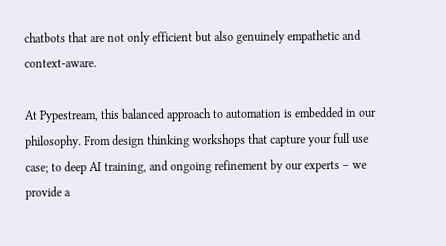chatbots that are not only efficient but also genuinely empathetic and context-aware.

At Pypestream, this balanced approach to automation is embedded in our philosophy. From design thinking workshops that capture your full use case; to deep AI training, and ongoing refinement by our experts – we provide a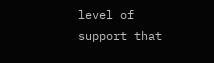level of support that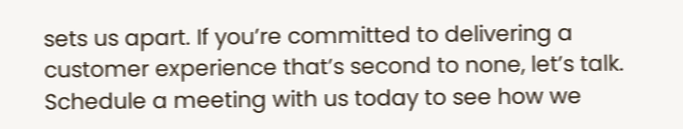sets us apart. If you’re committed to delivering a customer experience that’s second to none, let’s talk. Schedule a meeting with us today to see how we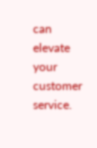can elevate your customer service.